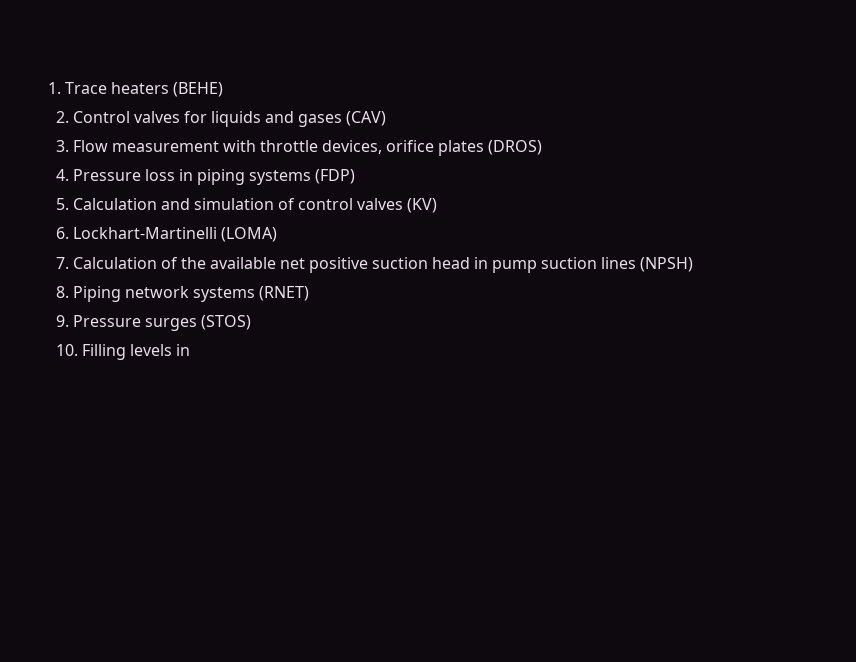1. Trace heaters (BEHE)
  2. Control valves for liquids and gases (CAV)
  3. Flow measurement with throttle devices, orifice plates (DROS)
  4. Pressure loss in piping systems (FDP)
  5. Calculation and simulation of control valves (KV)
  6. Lockhart-Martinelli (LOMA)
  7. Calculation of the available net positive suction head in pump suction lines (NPSH)
  8. Piping network systems (RNET)
  9. Pressure surges (STOS)
  10. Filling levels in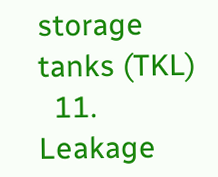storage tanks (TKL)
  11. Leakage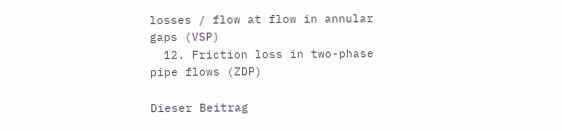losses / flow at flow in annular gaps (VSP)
  12. Friction loss in two-phase pipe flows (ZDP)

Dieser Beitrag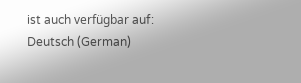ist auch verfügbar auf: Deutsch (German)